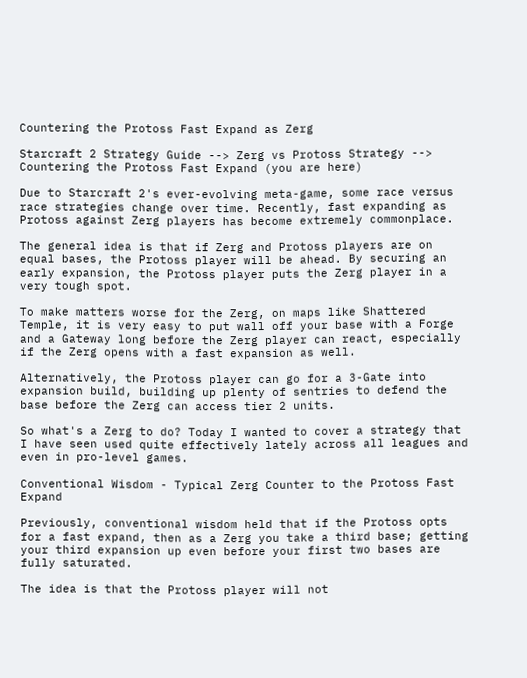Countering the Protoss Fast Expand as Zerg

Starcraft 2 Strategy Guide --> Zerg vs Protoss Strategy --> Countering the Protoss Fast Expand (you are here)

Due to Starcraft 2's ever-evolving meta-game, some race versus race strategies change over time. Recently, fast expanding as Protoss against Zerg players has become extremely commonplace.

The general idea is that if Zerg and Protoss players are on equal bases, the Protoss player will be ahead. By securing an early expansion, the Protoss player puts the Zerg player in a very tough spot.

To make matters worse for the Zerg, on maps like Shattered Temple, it is very easy to put wall off your base with a Forge and a Gateway long before the Zerg player can react, especially if the Zerg opens with a fast expansion as well.

Alternatively, the Protoss player can go for a 3-Gate into expansion build, building up plenty of sentries to defend the base before the Zerg can access tier 2 units.

So what's a Zerg to do? Today I wanted to cover a strategy that I have seen used quite effectively lately across all leagues and even in pro-level games.

Conventional Wisdom - Typical Zerg Counter to the Protoss Fast Expand

Previously, conventional wisdom held that if the Protoss opts for a fast expand, then as a Zerg you take a third base; getting your third expansion up even before your first two bases are fully saturated.

The idea is that the Protoss player will not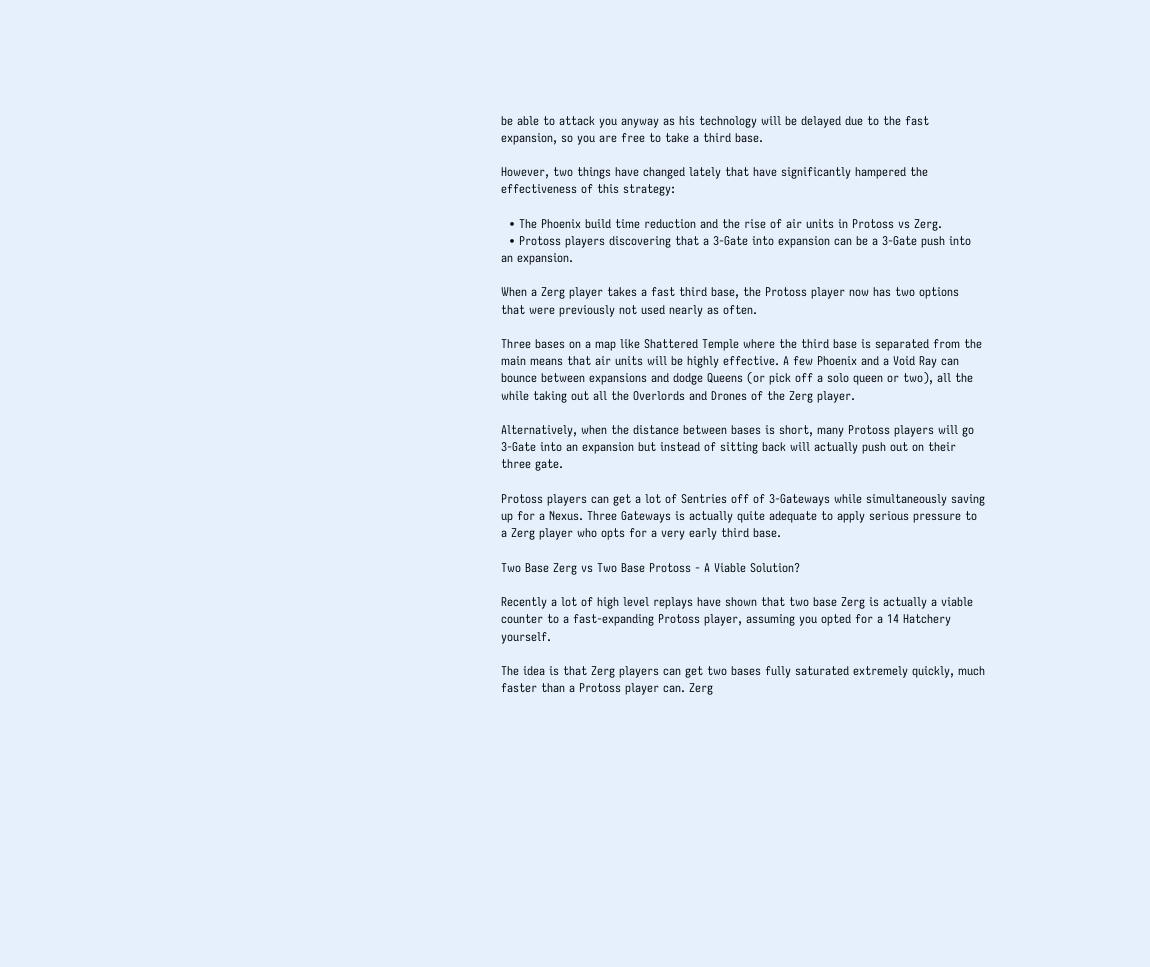be able to attack you anyway as his technology will be delayed due to the fast expansion, so you are free to take a third base.

However, two things have changed lately that have significantly hampered the effectiveness of this strategy:

  • The Phoenix build time reduction and the rise of air units in Protoss vs Zerg.
  • Protoss players discovering that a 3-Gate into expansion can be a 3-Gate push into an expansion.

When a Zerg player takes a fast third base, the Protoss player now has two options that were previously not used nearly as often.

Three bases on a map like Shattered Temple where the third base is separated from the main means that air units will be highly effective. A few Phoenix and a Void Ray can bounce between expansions and dodge Queens (or pick off a solo queen or two), all the while taking out all the Overlords and Drones of the Zerg player.

Alternatively, when the distance between bases is short, many Protoss players will go 3-Gate into an expansion but instead of sitting back will actually push out on their three gate.

Protoss players can get a lot of Sentries off of 3-Gateways while simultaneously saving up for a Nexus. Three Gateways is actually quite adequate to apply serious pressure to a Zerg player who opts for a very early third base.

Two Base Zerg vs Two Base Protoss - A Viable Solution?

Recently a lot of high level replays have shown that two base Zerg is actually a viable counter to a fast-expanding Protoss player, assuming you opted for a 14 Hatchery yourself.

The idea is that Zerg players can get two bases fully saturated extremely quickly, much faster than a Protoss player can. Zerg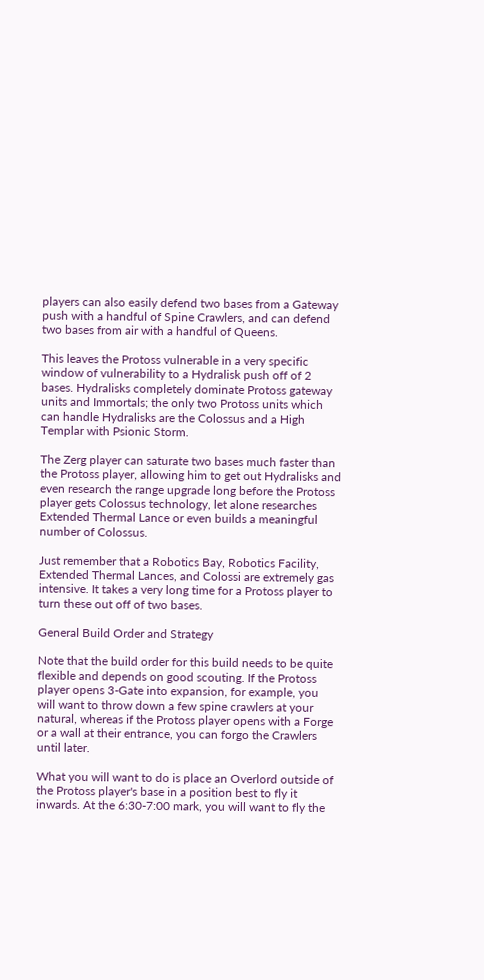players can also easily defend two bases from a Gateway push with a handful of Spine Crawlers, and can defend two bases from air with a handful of Queens.

This leaves the Protoss vulnerable in a very specific window of vulnerability to a Hydralisk push off of 2 bases. Hydralisks completely dominate Protoss gateway units and Immortals; the only two Protoss units which can handle Hydralisks are the Colossus and a High Templar with Psionic Storm.

The Zerg player can saturate two bases much faster than the Protoss player, allowing him to get out Hydralisks and even research the range upgrade long before the Protoss player gets Colossus technology, let alone researches Extended Thermal Lance or even builds a meaningful number of Colossus.

Just remember that a Robotics Bay, Robotics Facility, Extended Thermal Lances, and Colossi are extremely gas intensive. It takes a very long time for a Protoss player to turn these out off of two bases.

General Build Order and Strategy

Note that the build order for this build needs to be quite flexible and depends on good scouting. If the Protoss player opens 3-Gate into expansion, for example, you will want to throw down a few spine crawlers at your natural, whereas if the Protoss player opens with a Forge or a wall at their entrance, you can forgo the Crawlers until later.

What you will want to do is place an Overlord outside of the Protoss player's base in a position best to fly it inwards. At the 6:30-7:00 mark, you will want to fly the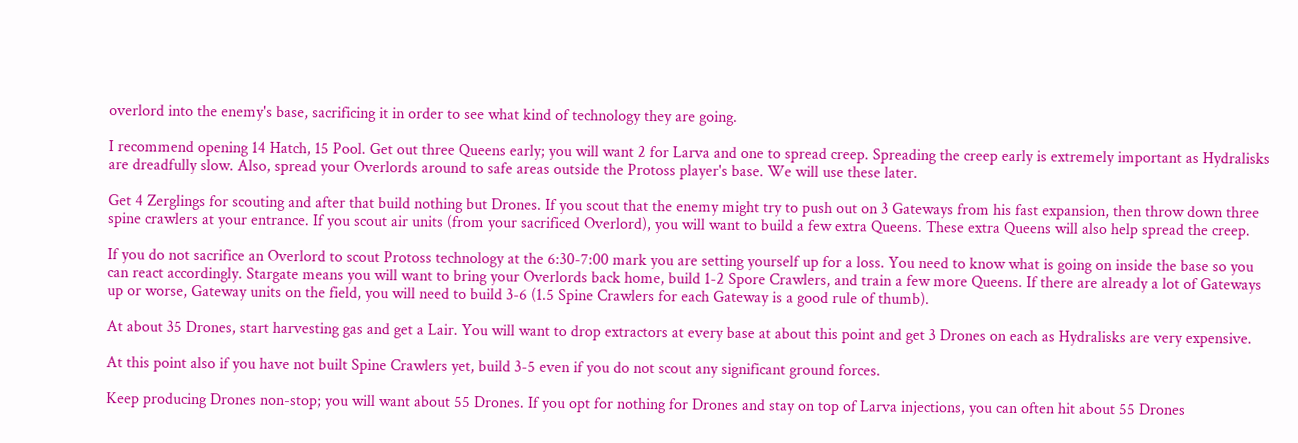overlord into the enemy's base, sacrificing it in order to see what kind of technology they are going.

I recommend opening 14 Hatch, 15 Pool. Get out three Queens early; you will want 2 for Larva and one to spread creep. Spreading the creep early is extremely important as Hydralisks are dreadfully slow. Also, spread your Overlords around to safe areas outside the Protoss player's base. We will use these later.

Get 4 Zerglings for scouting and after that build nothing but Drones. If you scout that the enemy might try to push out on 3 Gateways from his fast expansion, then throw down three spine crawlers at your entrance. If you scout air units (from your sacrificed Overlord), you will want to build a few extra Queens. These extra Queens will also help spread the creep.

If you do not sacrifice an Overlord to scout Protoss technology at the 6:30-7:00 mark you are setting yourself up for a loss. You need to know what is going on inside the base so you can react accordingly. Stargate means you will want to bring your Overlords back home, build 1-2 Spore Crawlers, and train a few more Queens. If there are already a lot of Gateways up or worse, Gateway units on the field, you will need to build 3-6 (1.5 Spine Crawlers for each Gateway is a good rule of thumb).

At about 35 Drones, start harvesting gas and get a Lair. You will want to drop extractors at every base at about this point and get 3 Drones on each as Hydralisks are very expensive.

At this point also if you have not built Spine Crawlers yet, build 3-5 even if you do not scout any significant ground forces.

Keep producing Drones non-stop; you will want about 55 Drones. If you opt for nothing for Drones and stay on top of Larva injections, you can often hit about 55 Drones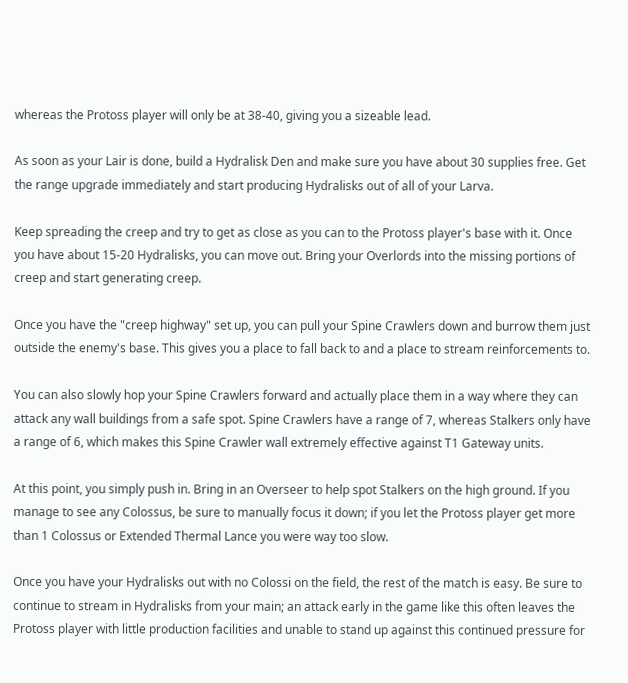whereas the Protoss player will only be at 38-40, giving you a sizeable lead.

As soon as your Lair is done, build a Hydralisk Den and make sure you have about 30 supplies free. Get the range upgrade immediately and start producing Hydralisks out of all of your Larva.

Keep spreading the creep and try to get as close as you can to the Protoss player's base with it. Once you have about 15-20 Hydralisks, you can move out. Bring your Overlords into the missing portions of creep and start generating creep.

Once you have the "creep highway" set up, you can pull your Spine Crawlers down and burrow them just outside the enemy's base. This gives you a place to fall back to and a place to stream reinforcements to.

You can also slowly hop your Spine Crawlers forward and actually place them in a way where they can attack any wall buildings from a safe spot. Spine Crawlers have a range of 7, whereas Stalkers only have a range of 6, which makes this Spine Crawler wall extremely effective against T1 Gateway units.

At this point, you simply push in. Bring in an Overseer to help spot Stalkers on the high ground. If you manage to see any Colossus, be sure to manually focus it down; if you let the Protoss player get more than 1 Colossus or Extended Thermal Lance you were way too slow.

Once you have your Hydralisks out with no Colossi on the field, the rest of the match is easy. Be sure to continue to stream in Hydralisks from your main; an attack early in the game like this often leaves the Protoss player with little production facilities and unable to stand up against this continued pressure for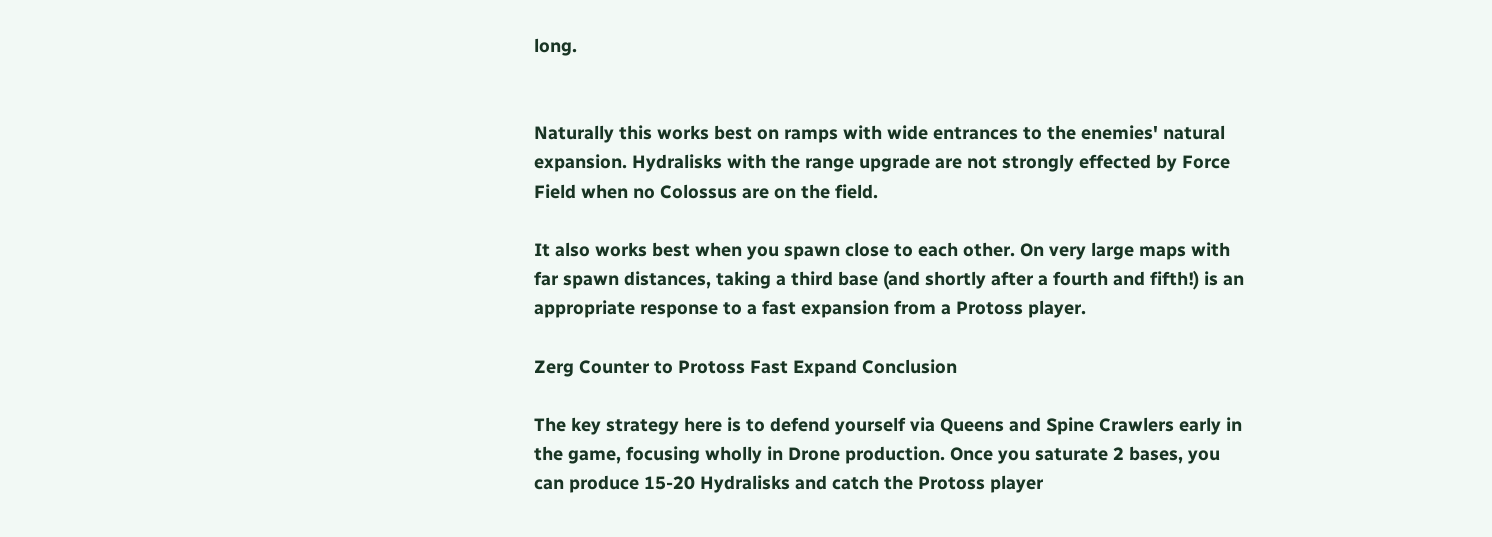long.


Naturally this works best on ramps with wide entrances to the enemies' natural expansion. Hydralisks with the range upgrade are not strongly effected by Force Field when no Colossus are on the field.

It also works best when you spawn close to each other. On very large maps with far spawn distances, taking a third base (and shortly after a fourth and fifth!) is an appropriate response to a fast expansion from a Protoss player.

Zerg Counter to Protoss Fast Expand Conclusion

The key strategy here is to defend yourself via Queens and Spine Crawlers early in the game, focusing wholly in Drone production. Once you saturate 2 bases, you can produce 15-20 Hydralisks and catch the Protoss player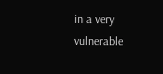in a very vulnerable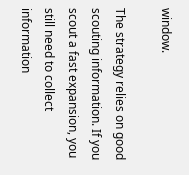window.

The strategy relies on good scouting information. If you scout a fast expansion, you still need to collect information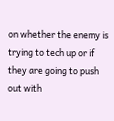on whether the enemy is trying to tech up or if they are going to push out with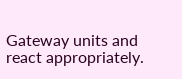Gateway units and react appropriately.